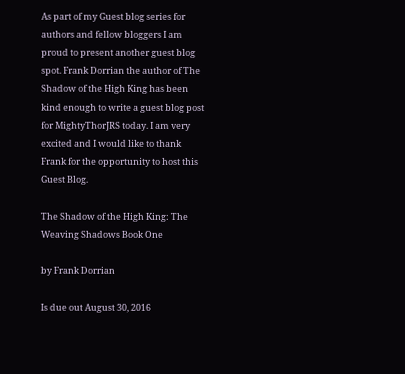As part of my Guest blog series for authors and fellow bloggers I am proud to present another guest blog spot. Frank Dorrian the author of The Shadow of the High King has been kind enough to write a guest blog post for MightyThorJRS today. I am very excited and I would like to thank Frank for the opportunity to host this Guest Blog.

The Shadow of the High King: The Weaving Shadows Book One

by Frank Dorrian

Is due out August 30, 2016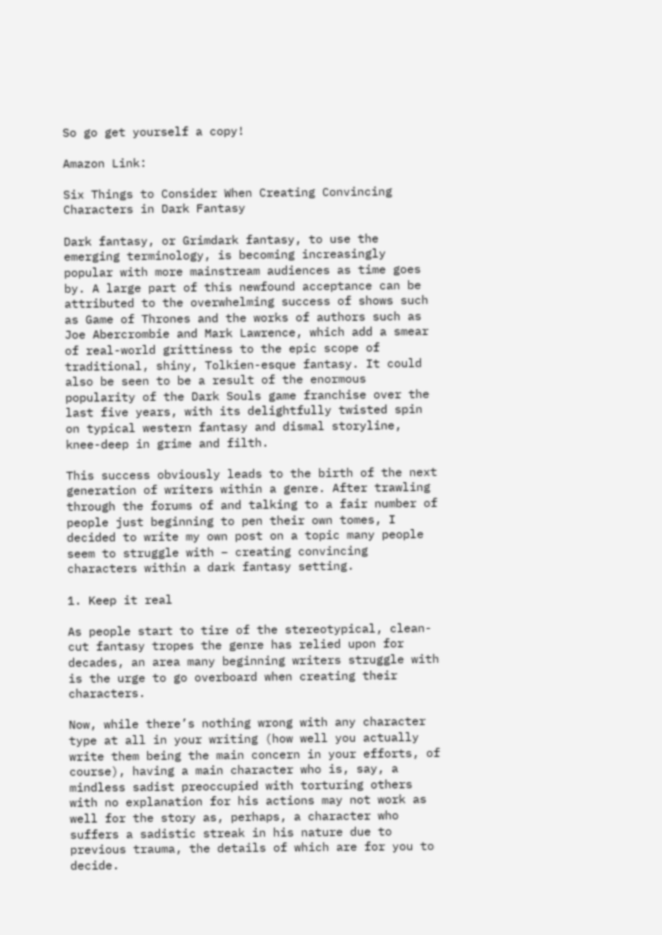So go get yourself a copy!

Amazon Link:

Six Things to Consider When Creating Convincing Characters in Dark Fantasy

Dark fantasy, or Grimdark fantasy, to use the emerging terminology, is becoming increasingly popular with more mainstream audiences as time goes by. A large part of this newfound acceptance can be attributed to the overwhelming success of shows such as Game of Thrones and the works of authors such as Joe Abercrombie and Mark Lawrence, which add a smear of real-world grittiness to the epic scope of traditional, shiny, Tolkien-esque fantasy. It could also be seen to be a result of the enormous popularity of the Dark Souls game franchise over the last five years, with its delightfully twisted spin on typical western fantasy and dismal storyline, knee-deep in grime and filth.

This success obviously leads to the birth of the next generation of writers within a genre. After trawling through the forums of and talking to a fair number of people just beginning to pen their own tomes, I decided to write my own post on a topic many people seem to struggle with – creating convincing characters within a dark fantasy setting.

1. Keep it real

As people start to tire of the stereotypical, clean-cut fantasy tropes the genre has relied upon for decades, an area many beginning writers struggle with is the urge to go overboard when creating their characters.

Now, while there’s nothing wrong with any character type at all in your writing (how well you actually write them being the main concern in your efforts, of course), having a main character who is, say, a mindless sadist preoccupied with torturing others with no explanation for his actions may not work as well for the story as, perhaps, a character who suffers a sadistic streak in his nature due to previous trauma, the details of which are for you to decide.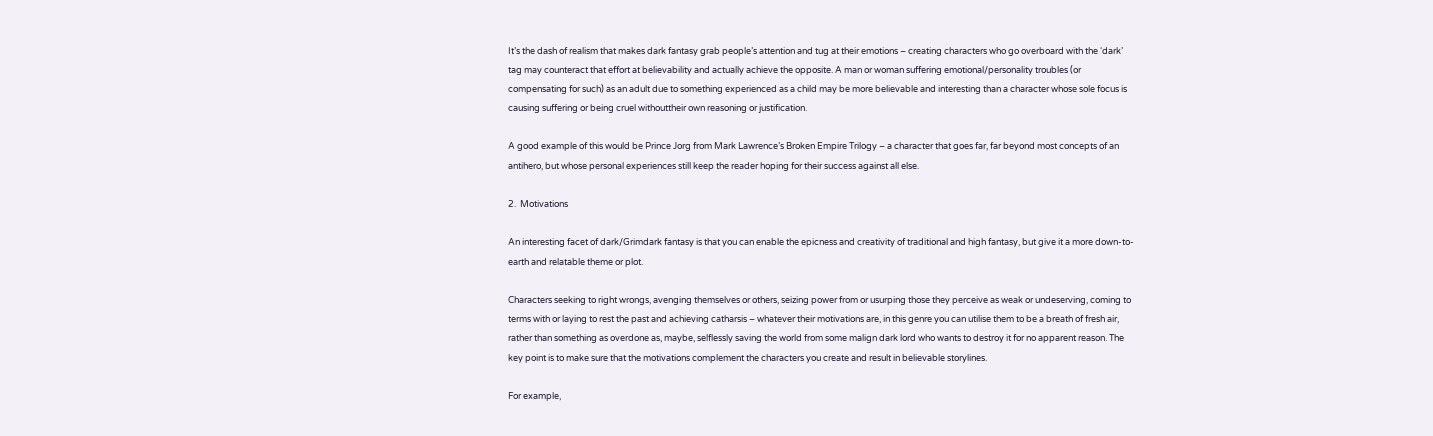It’s the dash of realism that makes dark fantasy grab people’s attention and tug at their emotions – creating characters who go overboard with the ‘dark’ tag may counteract that effort at believability and actually achieve the opposite. A man or woman suffering emotional/personality troubles (or compensating for such) as an adult due to something experienced as a child may be more believable and interesting than a character whose sole focus is causing suffering or being cruel withouttheir own reasoning or justification.

A good example of this would be Prince Jorg from Mark Lawrence’s Broken Empire Trilogy – a character that goes far, far beyond most concepts of an antihero, but whose personal experiences still keep the reader hoping for their success against all else.

2.  Motivations

An interesting facet of dark/Grimdark fantasy is that you can enable the epicness and creativity of traditional and high fantasy, but give it a more down-to-earth and relatable theme or plot.

Characters seeking to right wrongs, avenging themselves or others, seizing power from or usurping those they perceive as weak or undeserving, coming to terms with or laying to rest the past and achieving catharsis – whatever their motivations are, in this genre you can utilise them to be a breath of fresh air, rather than something as overdone as, maybe, selflessly saving the world from some malign dark lord who wants to destroy it for no apparent reason. The key point is to make sure that the motivations complement the characters you create and result in believable storylines.

For example,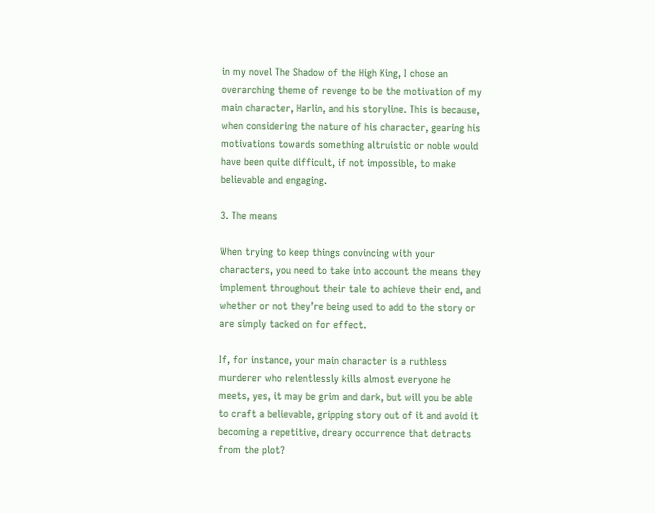in my novel The Shadow of the High King, I chose an overarching theme of revenge to be the motivation of my main character, Harlin, and his storyline. This is because, when considering the nature of his character, gearing his motivations towards something altruistic or noble would have been quite difficult, if not impossible, to make believable and engaging.

3. The means

When trying to keep things convincing with your characters, you need to take into account the means they implement throughout their tale to achieve their end, and whether or not they’re being used to add to the story or are simply tacked on for effect.

If, for instance, your main character is a ruthless murderer who relentlessly kills almost everyone he meets, yes, it may be grim and dark, but will you be able to craft a believable, gripping story out of it and avoid it becoming a repetitive, dreary occurrence that detracts from the plot?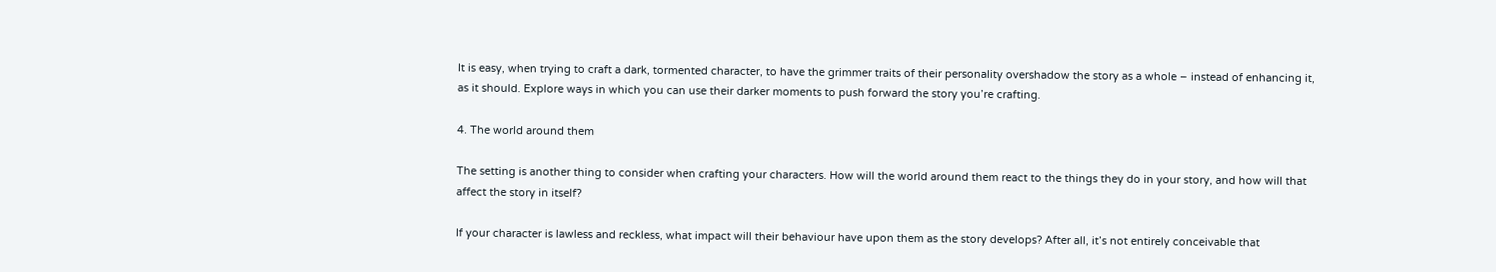It is easy, when trying to craft a dark, tormented character, to have the grimmer traits of their personality overshadow the story as a whole – instead of enhancing it, as it should. Explore ways in which you can use their darker moments to push forward the story you’re crafting.

4. The world around them

The setting is another thing to consider when crafting your characters. How will the world around them react to the things they do in your story, and how will that affect the story in itself?

If your character is lawless and reckless, what impact will their behaviour have upon them as the story develops? After all, it’s not entirely conceivable that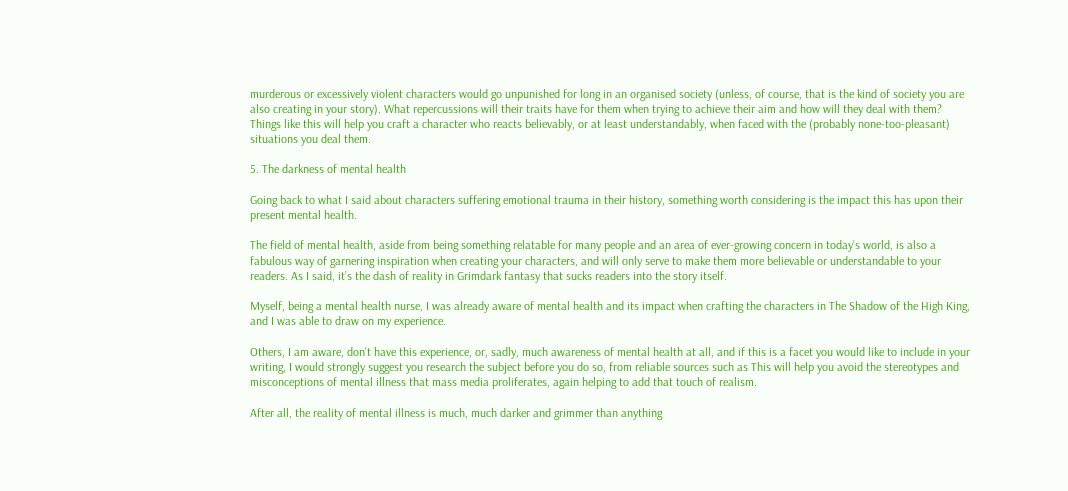murderous or excessively violent characters would go unpunished for long in an organised society (unless, of course, that is the kind of society you are also creating in your story). What repercussions will their traits have for them when trying to achieve their aim and how will they deal with them? Things like this will help you craft a character who reacts believably, or at least understandably, when faced with the (probably none-too-pleasant) situations you deal them.

5. The darkness of mental health

Going back to what I said about characters suffering emotional trauma in their history, something worth considering is the impact this has upon their present mental health.

The field of mental health, aside from being something relatable for many people and an area of ever-growing concern in today’s world, is also a fabulous way of garnering inspiration when creating your characters, and will only serve to make them more believable or understandable to your readers. As I said, it’s the dash of reality in Grimdark fantasy that sucks readers into the story itself.

Myself, being a mental health nurse, I was already aware of mental health and its impact when crafting the characters in The Shadow of the High King, and I was able to draw on my experience.

Others, I am aware, don’t have this experience, or, sadly, much awareness of mental health at all, and if this is a facet you would like to include in your writing, I would strongly suggest you research the subject before you do so, from reliable sources such as This will help you avoid the stereotypes and misconceptions of mental illness that mass media proliferates, again helping to add that touch of realism.

After all, the reality of mental illness is much, much darker and grimmer than anything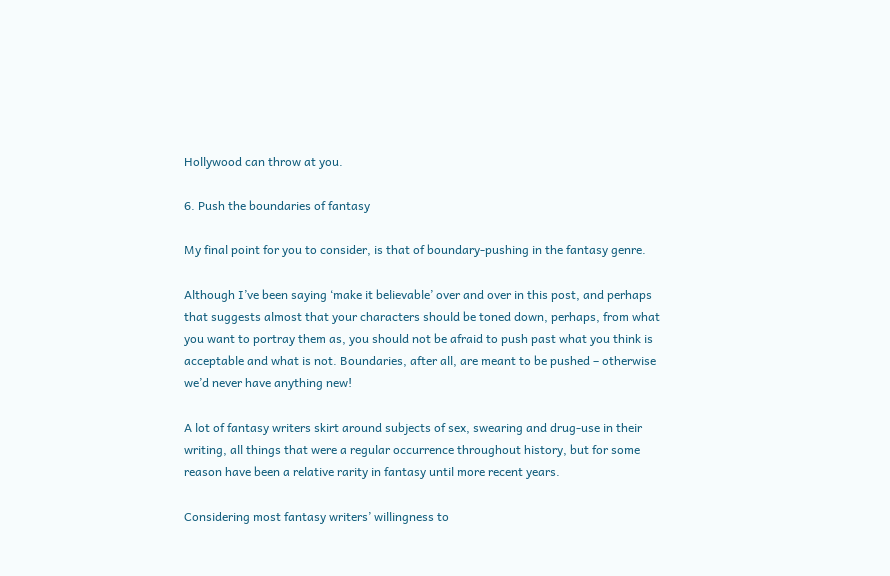Hollywood can throw at you.

6. Push the boundaries of fantasy

My final point for you to consider, is that of boundary-pushing in the fantasy genre.

Although I’ve been saying ‘make it believable’ over and over in this post, and perhaps that suggests almost that your characters should be toned down, perhaps, from what you want to portray them as, you should not be afraid to push past what you think is acceptable and what is not. Boundaries, after all, are meant to be pushed – otherwise we’d never have anything new!

A lot of fantasy writers skirt around subjects of sex, swearing and drug-use in their writing, all things that were a regular occurrence throughout history, but for some reason have been a relative rarity in fantasy until more recent years.

Considering most fantasy writers’ willingness to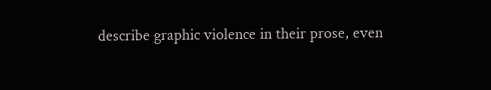describe graphic violence in their prose, even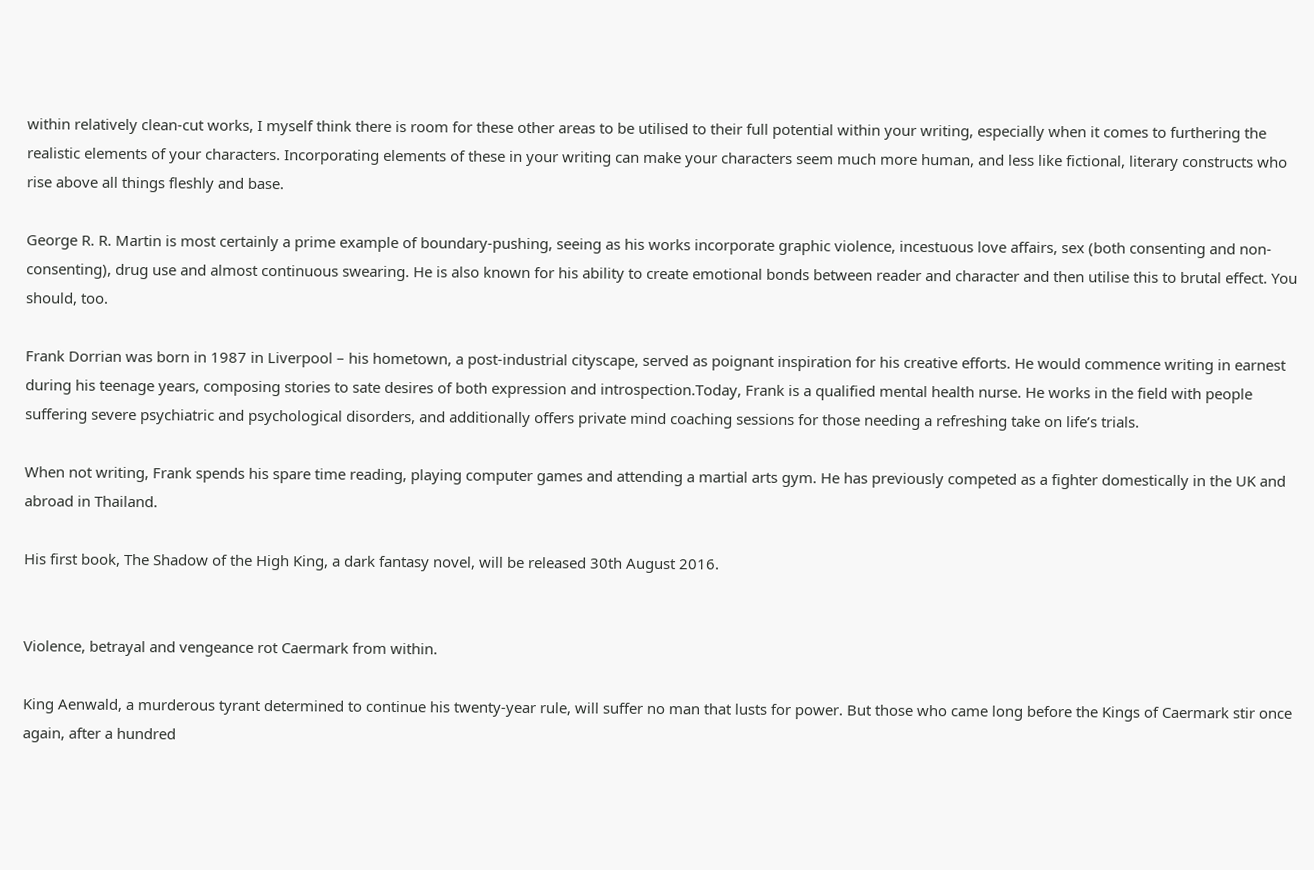within relatively clean-cut works, I myself think there is room for these other areas to be utilised to their full potential within your writing, especially when it comes to furthering the realistic elements of your characters. Incorporating elements of these in your writing can make your characters seem much more human, and less like fictional, literary constructs who rise above all things fleshly and base.

George R. R. Martin is most certainly a prime example of boundary-pushing, seeing as his works incorporate graphic violence, incestuous love affairs, sex (both consenting and non-consenting), drug use and almost continuous swearing. He is also known for his ability to create emotional bonds between reader and character and then utilise this to brutal effect. You should, too.

Frank Dorrian was born in 1987 in Liverpool – his hometown, a post-industrial cityscape, served as poignant inspiration for his creative efforts. He would commence writing in earnest during his teenage years, composing stories to sate desires of both expression and introspection.Today, Frank is a qualified mental health nurse. He works in the field with people suffering severe psychiatric and psychological disorders, and additionally offers private mind coaching sessions for those needing a refreshing take on life’s trials.

When not writing, Frank spends his spare time reading, playing computer games and attending a martial arts gym. He has previously competed as a fighter domestically in the UK and abroad in Thailand.

His first book, The Shadow of the High King, a dark fantasy novel, will be released 30th August 2016.


Violence, betrayal and vengeance rot Caermark from within.

King Aenwald, a murderous tyrant determined to continue his twenty-year rule, will suffer no man that lusts for power. But those who came long before the Kings of Caermark stir once again, after a hundred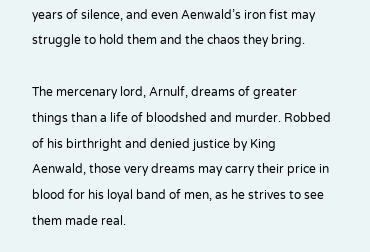years of silence, and even Aenwald’s iron fist may struggle to hold them and the chaos they bring.

The mercenary lord, Arnulf, dreams of greater things than a life of bloodshed and murder. Robbed of his birthright and denied justice by King Aenwald, those very dreams may carry their price in blood for his loyal band of men, as he strives to see them made real.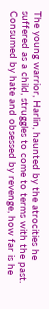The young warrior, Harlin, haunted by the atrocities he suffered as a child, struggles to come to terms with the past. Consumed by hate and obsessed by revenge, how far is he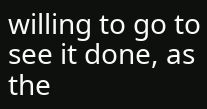willing to go to see it done, as the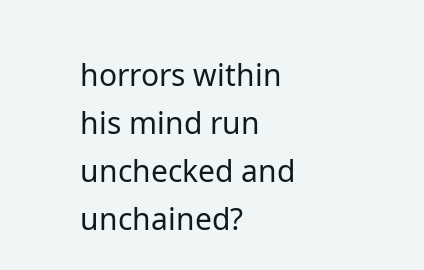horrors within his mind run unchecked and unchained?